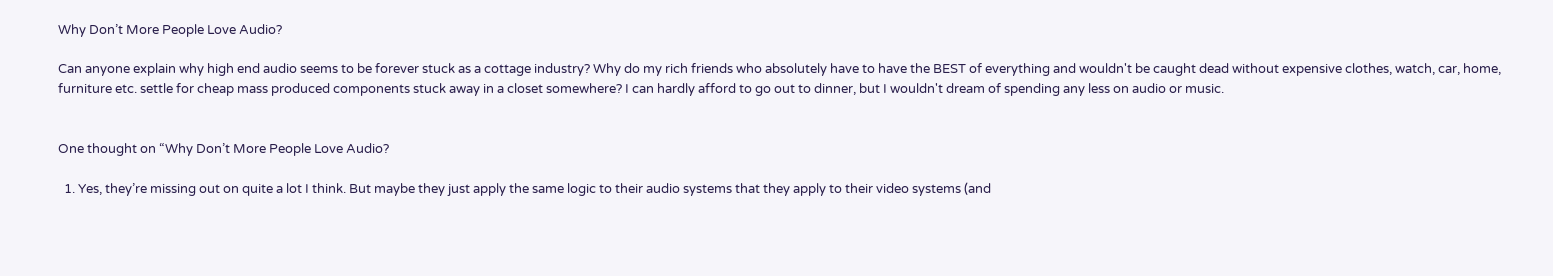Why Don’t More People Love Audio?

Can anyone explain why high end audio seems to be forever stuck as a cottage industry? Why do my rich friends who absolutely have to have the BEST of everything and wouldn't be caught dead without expensive clothes, watch, car, home, furniture etc. settle for cheap mass produced components stuck away in a closet somewhere? I can hardly afford to go out to dinner, but I wouldn't dream of spending any less on audio or music.


One thought on “Why Don’t More People Love Audio?

  1. Yes, they’re missing out on quite a lot I think. But maybe they just apply the same logic to their audio systems that they apply to their video systems (and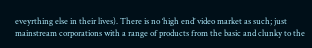eveyrthing else in their lives). There is no ‘high end’ video market as such; just mainstream corporations with a range of products from the basic and clunky to the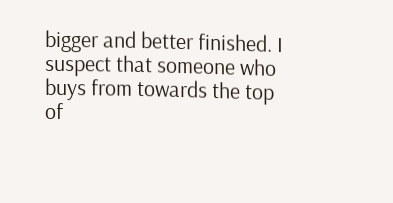bigger and better finished. I suspect that someone who buys from towards the top of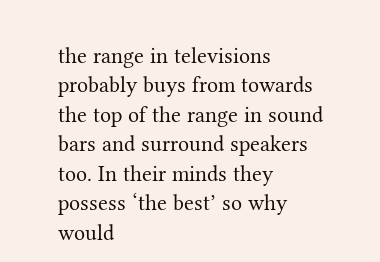the range in televisions probably buys from towards the top of the range in sound bars and surround speakers too. In their minds they possess ‘the best’ so why would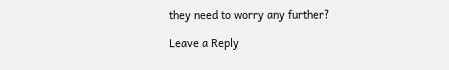they need to worry any further?

Leave a Reply